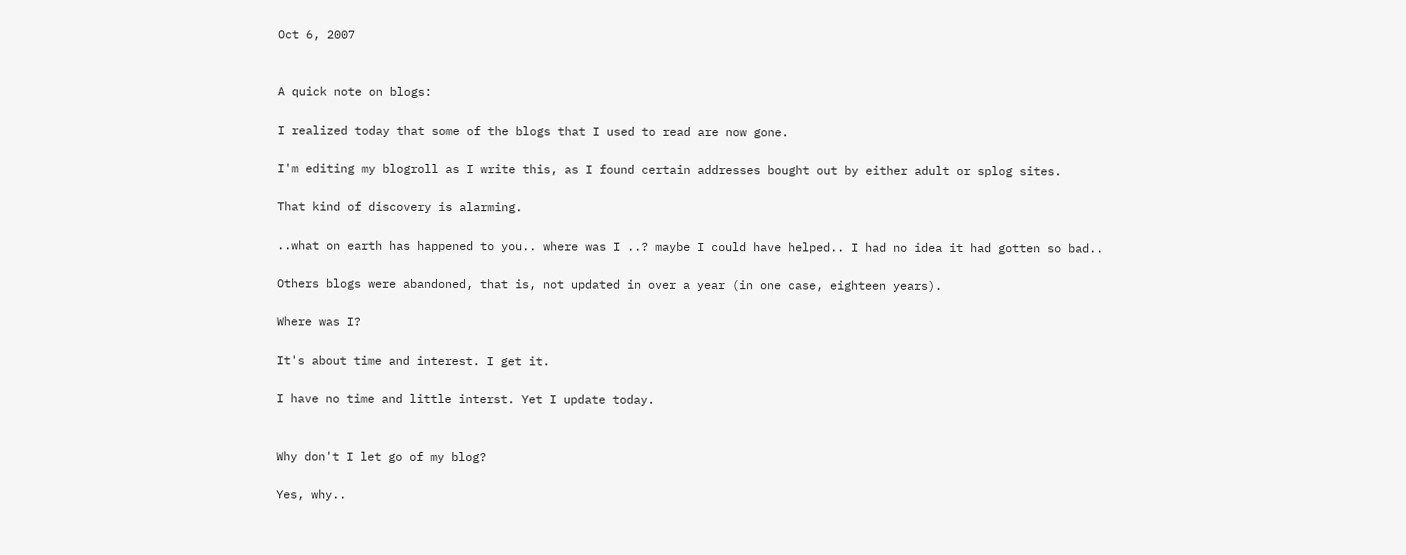Oct 6, 2007


A quick note on blogs:

I realized today that some of the blogs that I used to read are now gone.

I'm editing my blogroll as I write this, as I found certain addresses bought out by either adult or splog sites.

That kind of discovery is alarming.

..what on earth has happened to you.. where was I ..? maybe I could have helped.. I had no idea it had gotten so bad..

Others blogs were abandoned, that is, not updated in over a year (in one case, eighteen years).

Where was I?

It's about time and interest. I get it.

I have no time and little interst. Yet I update today.


Why don't I let go of my blog?

Yes, why..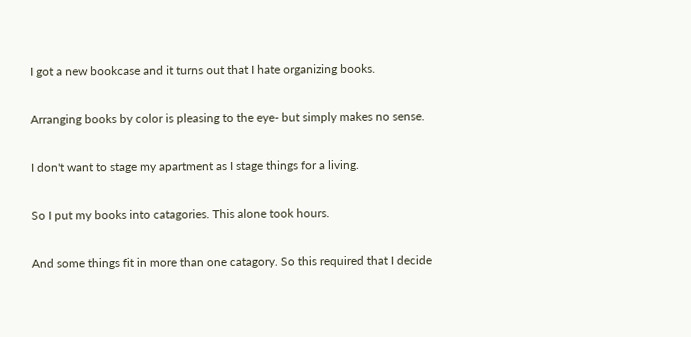I got a new bookcase and it turns out that I hate organizing books.

Arranging books by color is pleasing to the eye- but simply makes no sense.

I don't want to stage my apartment as I stage things for a living.

So I put my books into catagories. This alone took hours.

And some things fit in more than one catagory. So this required that I decide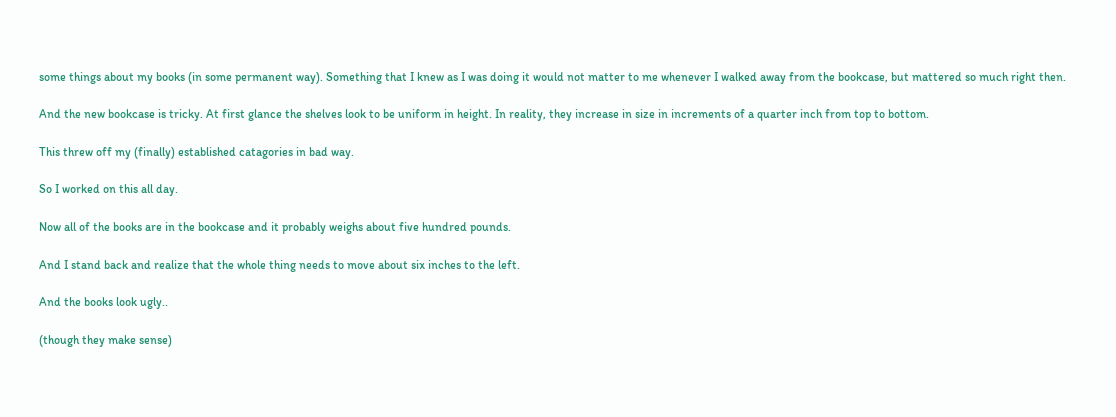some things about my books (in some permanent way). Something that I knew as I was doing it would not matter to me whenever I walked away from the bookcase, but mattered so much right then.

And the new bookcase is tricky. At first glance the shelves look to be uniform in height. In reality, they increase in size in increments of a quarter inch from top to bottom.

This threw off my (finally) established catagories in bad way.

So I worked on this all day.

Now all of the books are in the bookcase and it probably weighs about five hundred pounds.

And I stand back and realize that the whole thing needs to move about six inches to the left.

And the books look ugly..

(though they make sense)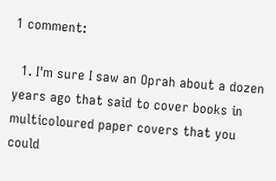1 comment:

  1. I'm sure I saw an Oprah about a dozen years ago that said to cover books in multicoloured paper covers that you could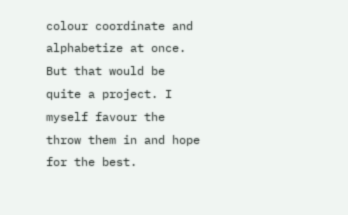colour coordinate and alphabetize at once. But that would be quite a project. I myself favour the throw them in and hope for the best.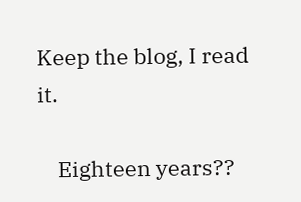Keep the blog, I read it.

    Eighteen years??